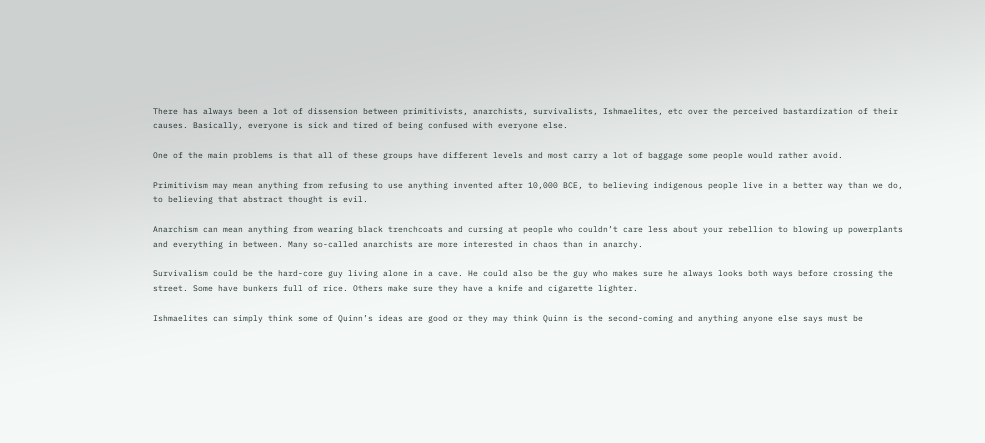There has always been a lot of dissension between primitivists, anarchists, survivalists, Ishmaelites, etc over the perceived bastardization of their causes. Basically, everyone is sick and tired of being confused with everyone else.

One of the main problems is that all of these groups have different levels and most carry a lot of baggage some people would rather avoid.

Primitivism may mean anything from refusing to use anything invented after 10,000 BCE, to believing indigenous people live in a better way than we do, to believing that abstract thought is evil.

Anarchism can mean anything from wearing black trenchcoats and cursing at people who couldn’t care less about your rebellion to blowing up powerplants and everything in between. Many so-called anarchists are more interested in chaos than in anarchy.

Survivalism could be the hard-core guy living alone in a cave. He could also be the guy who makes sure he always looks both ways before crossing the street. Some have bunkers full of rice. Others make sure they have a knife and cigarette lighter.

Ishmaelites can simply think some of Quinn’s ideas are good or they may think Quinn is the second-coming and anything anyone else says must be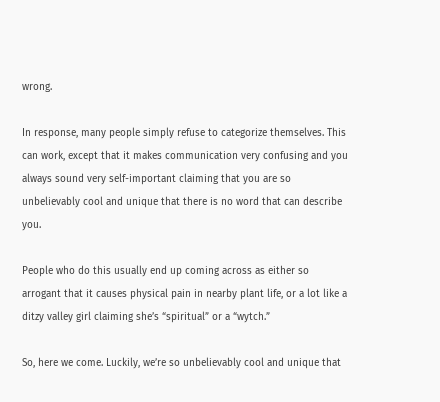wrong.

In response, many people simply refuse to categorize themselves. This can work, except that it makes communication very confusing and you always sound very self-important claiming that you are so unbelievably cool and unique that there is no word that can describe you.

People who do this usually end up coming across as either so arrogant that it causes physical pain in nearby plant life, or a lot like a ditzy valley girl claiming she’s “spiritual” or a “wytch.”

So, here we come. Luckily, we’re so unbelievably cool and unique that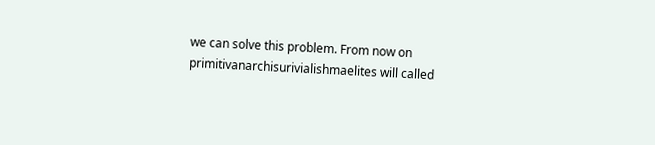we can solve this problem. From now on primitivanarchisurivialishmaelites will called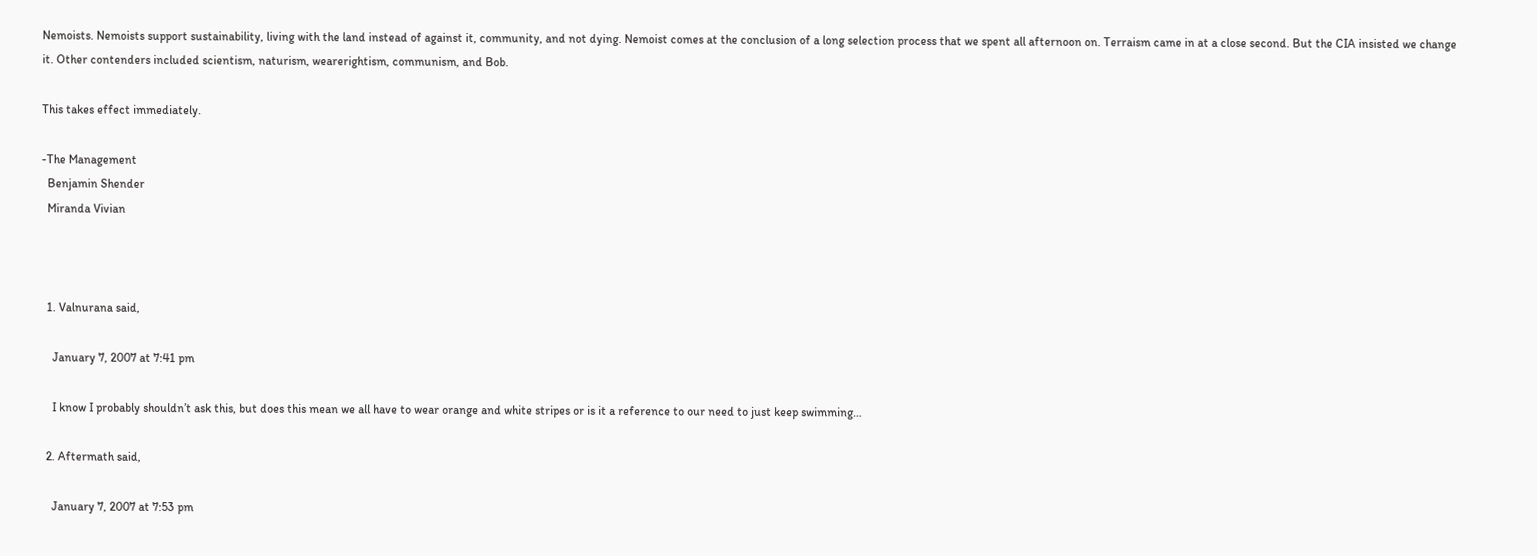Nemoists. Nemoists support sustainability, living with the land instead of against it, community, and not dying. Nemoist comes at the conclusion of a long selection process that we spent all afternoon on. Terraism came in at a close second. But the CIA insisted we change it. Other contenders included scientism, naturism, wearerightism, communism, and Bob.

This takes effect immediately.

-The Management
  Benjamin Shender
  Miranda Vivian



  1. Valnurana said,

    January 7, 2007 at 7:41 pm

    I know I probably shouldn’t ask this, but does this mean we all have to wear orange and white stripes or is it a reference to our need to just keep swimming…

  2. Aftermath said,

    January 7, 2007 at 7:53 pm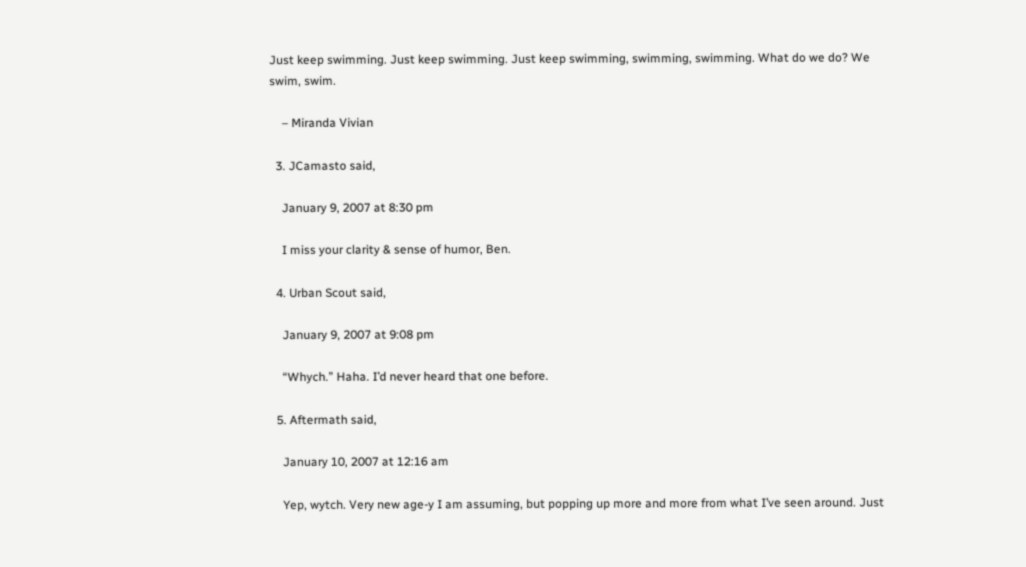Just keep swimming. Just keep swimming. Just keep swimming, swimming, swimming. What do we do? We swim, swim.

    – Miranda Vivian

  3. JCamasto said,

    January 9, 2007 at 8:30 pm

    I miss your clarity & sense of humor, Ben.

  4. Urban Scout said,

    January 9, 2007 at 9:08 pm

    “Whych.” Haha. I’d never heard that one before.

  5. Aftermath said,

    January 10, 2007 at 12:16 am

    Yep, wytch. Very new age-y I am assuming, but popping up more and more from what I’ve seen around. Just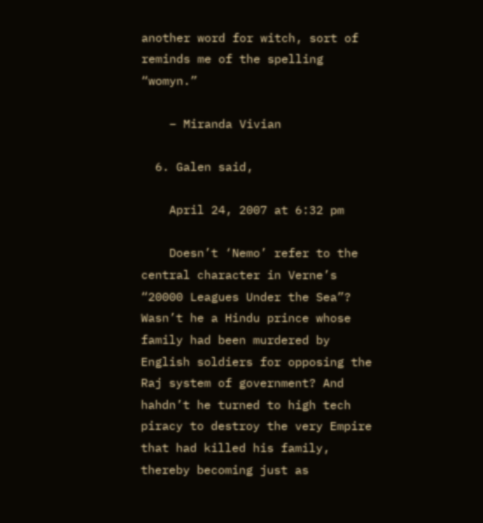another word for witch, sort of reminds me of the spelling “womyn.”

    – Miranda Vivian

  6. Galen said,

    April 24, 2007 at 6:32 pm

    Doesn’t ‘Nemo’ refer to the central character in Verne’s “20000 Leagues Under the Sea”? Wasn’t he a Hindu prince whose family had been murdered by English soldiers for opposing the Raj system of government? And hahdn’t he turned to high tech piracy to destroy the very Empire that had killed his family, thereby becoming just as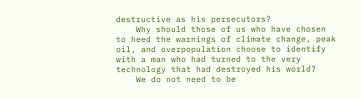destructive as his persecutors?
    Why should those of us who have chosen to heed the warnings of climate change, peak oil, and overpopulation choose to identify with a man who had turned to the very technology that had destroyed his world?
    We do not need to be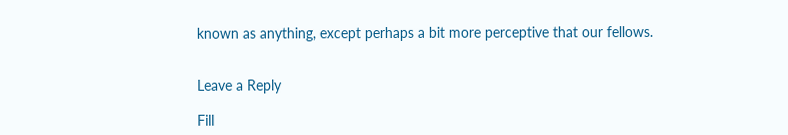known as anything, except perhaps a bit more perceptive that our fellows.


Leave a Reply

Fill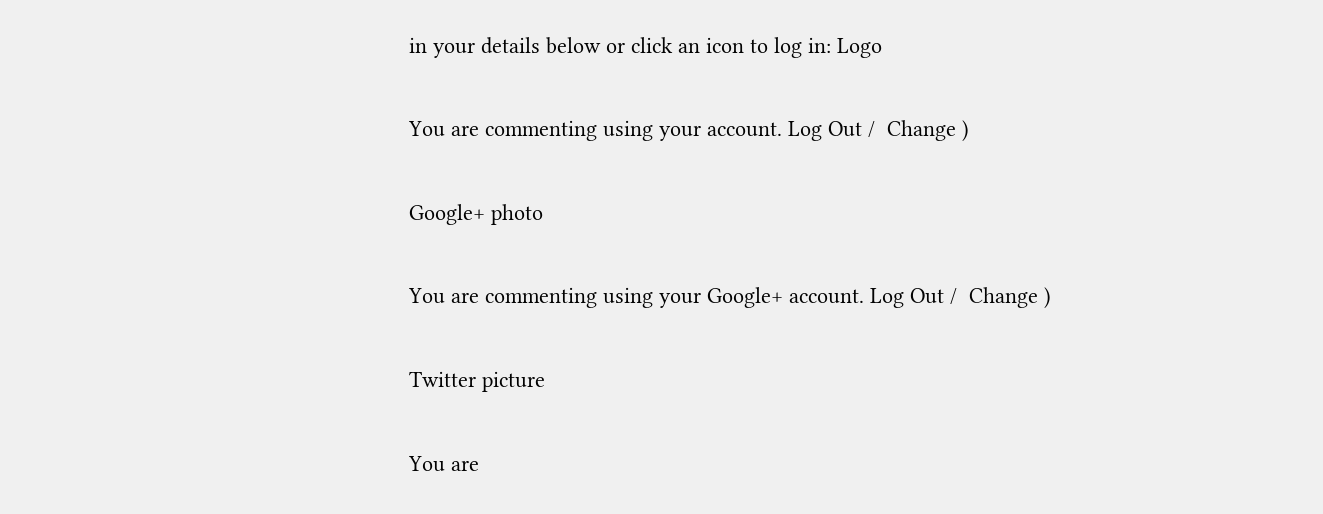in your details below or click an icon to log in: Logo

You are commenting using your account. Log Out /  Change )

Google+ photo

You are commenting using your Google+ account. Log Out /  Change )

Twitter picture

You are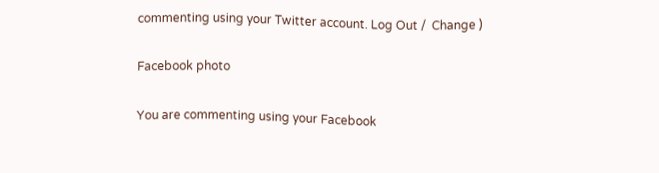commenting using your Twitter account. Log Out /  Change )

Facebook photo

You are commenting using your Facebook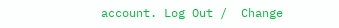account. Log Out /  Change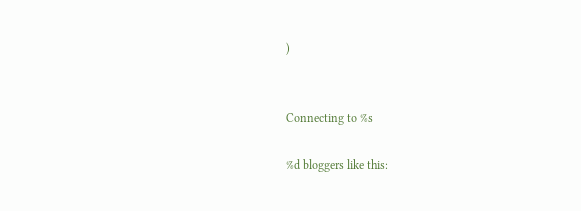)


Connecting to %s

%d bloggers like this: